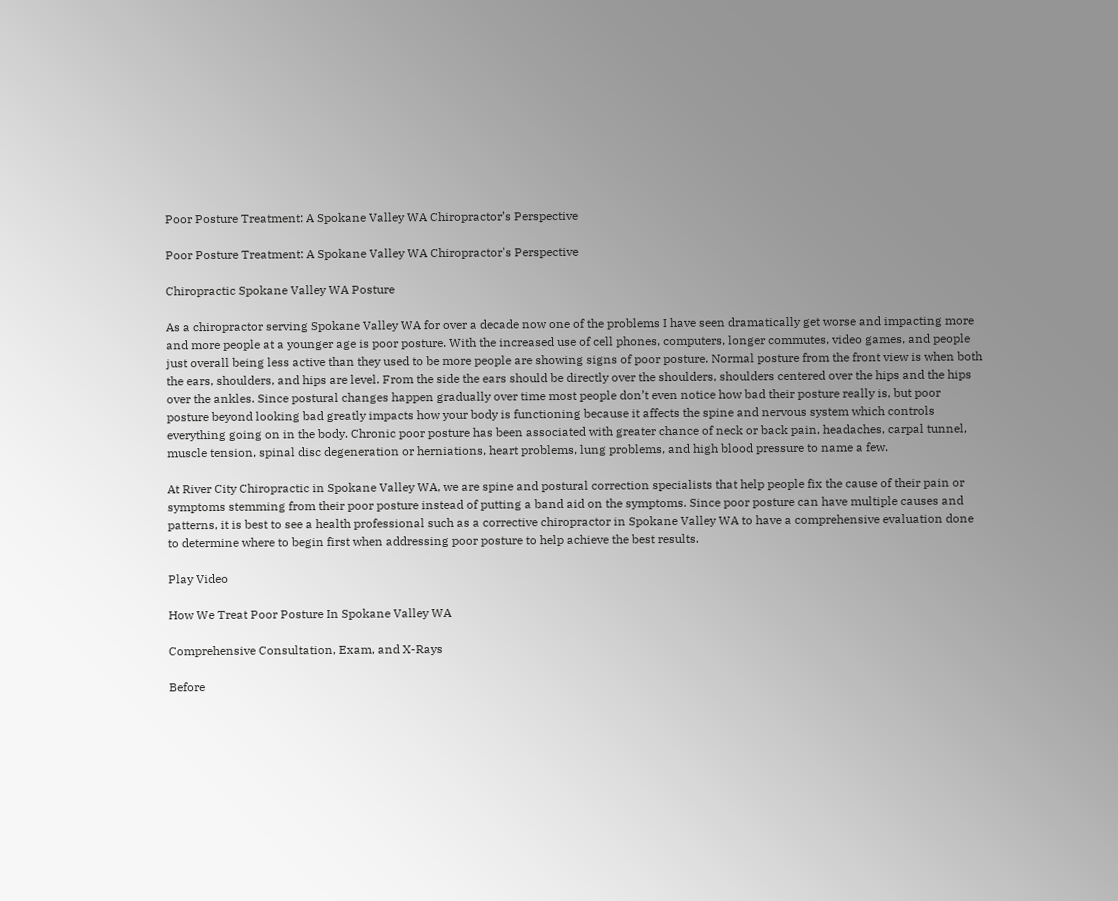Poor Posture Treatment: A Spokane Valley WA Chiropractor’s Perspective

Poor Posture Treatment: A Spokane Valley WA Chiropractor's Perspective

Chiropractic Spokane Valley WA Posture

As a chiropractor serving Spokane Valley WA for over a decade now one of the problems I have seen dramatically get worse and impacting more and more people at a younger age is poor posture. With the increased use of cell phones, computers, longer commutes, video games, and people just overall being less active than they used to be more people are showing signs of poor posture. Normal posture from the front view is when both the ears, shoulders, and hips are level. From the side the ears should be directly over the shoulders, shoulders centered over the hips and the hips over the ankles. Since postural changes happen gradually over time most people don’t even notice how bad their posture really is, but poor posture beyond looking bad greatly impacts how your body is functioning because it affects the spine and nervous system which controls everything going on in the body. Chronic poor posture has been associated with greater chance of neck or back pain, headaches, carpal tunnel, muscle tension, spinal disc degeneration or herniations, heart problems, lung problems, and high blood pressure to name a few.

At River City Chiropractic in Spokane Valley WA, we are spine and postural correction specialists that help people fix the cause of their pain or symptoms stemming from their poor posture instead of putting a band aid on the symptoms. Since poor posture can have multiple causes and patterns, it is best to see a health professional such as a corrective chiropractor in Spokane Valley WA to have a comprehensive evaluation done to determine where to begin first when addressing poor posture to help achieve the best results.

Play Video

How We Treat Poor Posture In Spokane Valley WA

Comprehensive Consultation, Exam, and X-Rays

Before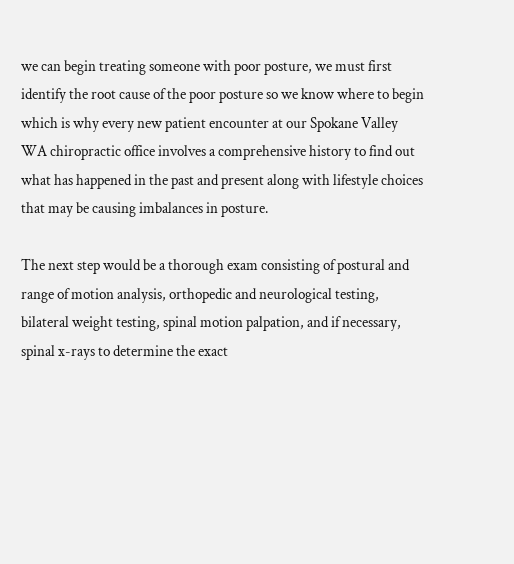we can begin treating someone with poor posture, we must first identify the root cause of the poor posture so we know where to begin which is why every new patient encounter at our Spokane Valley WA chiropractic office involves a comprehensive history to find out what has happened in the past and present along with lifestyle choices that may be causing imbalances in posture.

The next step would be a thorough exam consisting of postural and range of motion analysis, orthopedic and neurological testing, bilateral weight testing, spinal motion palpation, and if necessary, spinal x-rays to determine the exact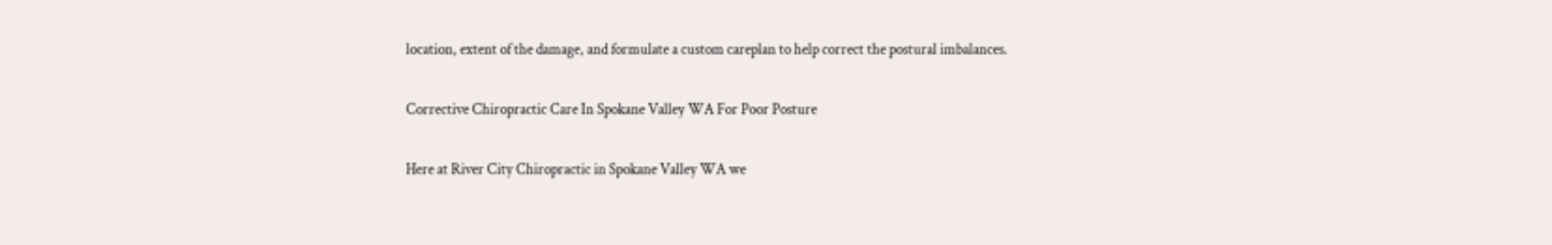location, extent of the damage, and formulate a custom careplan to help correct the postural imbalances.

Corrective Chiropractic Care In Spokane Valley WA For Poor Posture

Here at River City Chiropractic in Spokane Valley WA we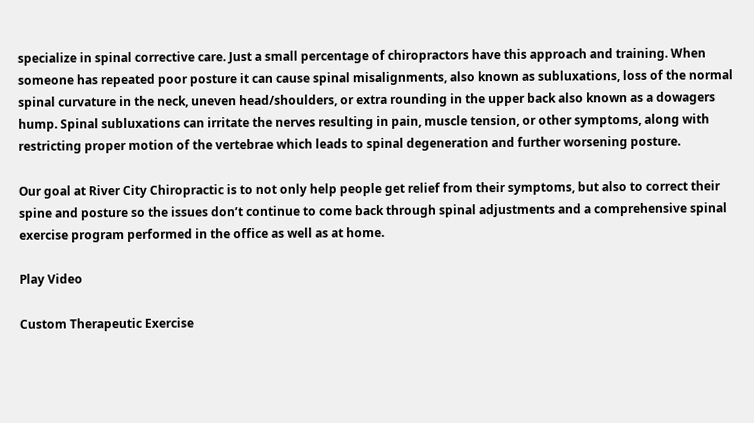specialize in spinal corrective care. Just a small percentage of chiropractors have this approach and training. When someone has repeated poor posture it can cause spinal misalignments, also known as subluxations, loss of the normal spinal curvature in the neck, uneven head/shoulders, or extra rounding in the upper back also known as a dowagers hump. Spinal subluxations can irritate the nerves resulting in pain, muscle tension, or other symptoms, along with restricting proper motion of the vertebrae which leads to spinal degeneration and further worsening posture.

Our goal at River City Chiropractic is to not only help people get relief from their symptoms, but also to correct their spine and posture so the issues don’t continue to come back through spinal adjustments and a comprehensive spinal exercise program performed in the office as well as at home.

Play Video

Custom Therapeutic Exercise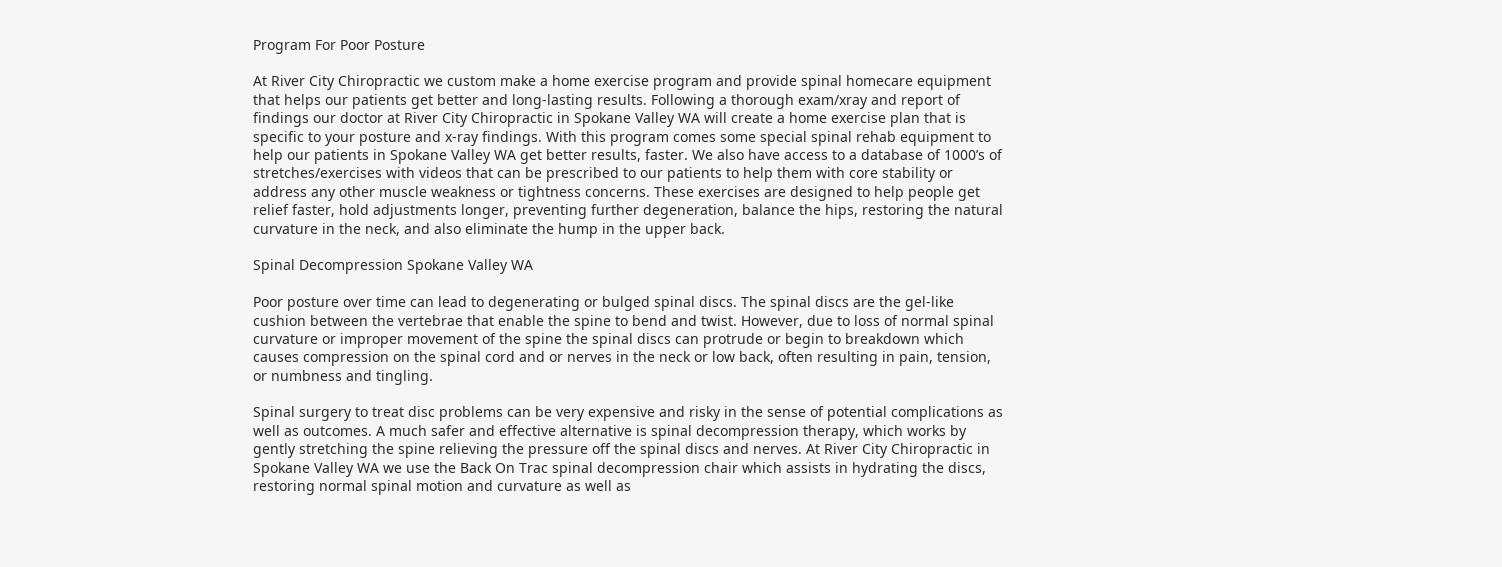Program For Poor Posture

At River City Chiropractic we custom make a home exercise program and provide spinal homecare equipment that helps our patients get better and long-lasting results. Following a thorough exam/xray and report of findings our doctor at River City Chiropractic in Spokane Valley WA will create a home exercise plan that is specific to your posture and x-ray findings. With this program comes some special spinal rehab equipment to help our patients in Spokane Valley WA get better results, faster. We also have access to a database of 1000’s of stretches/exercises with videos that can be prescribed to our patients to help them with core stability or address any other muscle weakness or tightness concerns. These exercises are designed to help people get relief faster, hold adjustments longer, preventing further degeneration, balance the hips, restoring the natural curvature in the neck, and also eliminate the hump in the upper back.

Spinal Decompression Spokane Valley WA

Poor posture over time can lead to degenerating or bulged spinal discs. The spinal discs are the gel-like cushion between the vertebrae that enable the spine to bend and twist. However, due to loss of normal spinal curvature or improper movement of the spine the spinal discs can protrude or begin to breakdown which causes compression on the spinal cord and or nerves in the neck or low back, often resulting in pain, tension, or numbness and tingling.

Spinal surgery to treat disc problems can be very expensive and risky in the sense of potential complications as well as outcomes. A much safer and effective alternative is spinal decompression therapy, which works by gently stretching the spine relieving the pressure off the spinal discs and nerves. At River City Chiropractic in Spokane Valley WA we use the Back On Trac spinal decompression chair which assists in hydrating the discs, restoring normal spinal motion and curvature as well as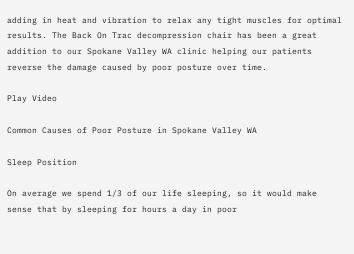adding in heat and vibration to relax any tight muscles for optimal results. The Back On Trac decompression chair has been a great addition to our Spokane Valley WA clinic helping our patients reverse the damage caused by poor posture over time.

Play Video

Common Causes of Poor Posture in Spokane Valley WA

Sleep Position

On average we spend 1/3 of our life sleeping, so it would make sense that by sleeping for hours a day in poor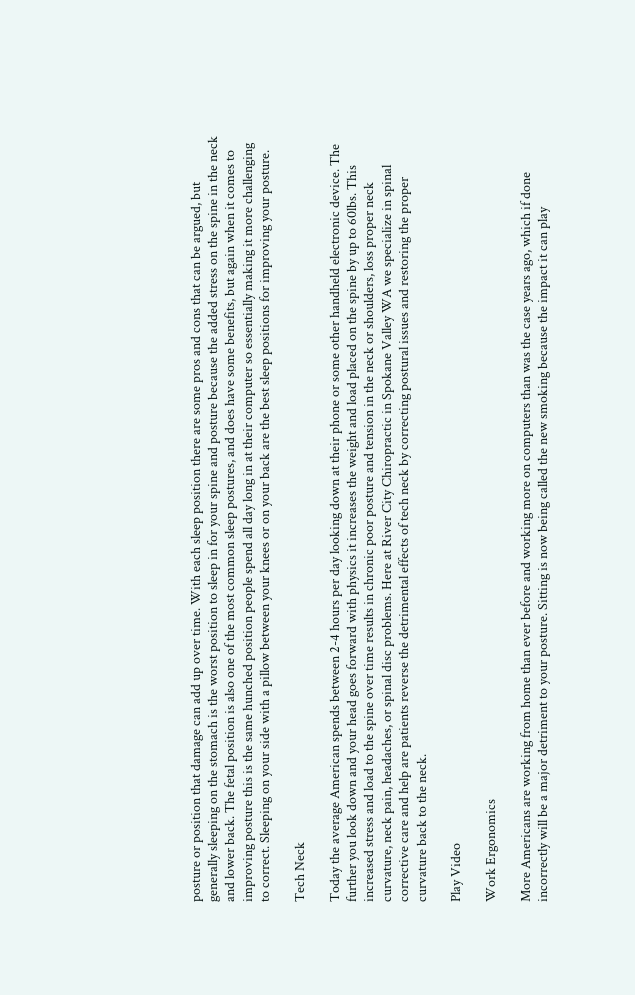posture or position that damage can add up over time. With each sleep position there are some pros and cons that can be argued, but generally sleeping on the stomach is the worst position to sleep in for your spine and posture because the added stress on the spine in the neck and lower back. The fetal position is also one of the most common sleep postures, and does have some benefits, but again when it comes to improving posture this is the same hunched position people spend all day long in at their computer so essentially making it more challenging to correct. Sleeping on your side with a pillow between your knees or on your back are the best sleep positions for improving your posture.

Tech Neck

Today the average American spends between 2-4 hours per day looking down at their phone or some other handheld electronic device. The further you look down and your head goes forward with physics it increases the weight and load placed on the spine by up to 60lbs. This increased stress and load to the spine over time results in chronic poor posture and tension in the neck or shoulders, loss proper neck curvature, neck pain, headaches, or spinal disc problems. Here at River City Chiropractic in Spokane Valley WA we specialize in spinal corrective care and help are patients reverse the detrimental effects of tech neck by correcting postural issues and restoring the proper curvature back to the neck.

Play Video

Work Ergonomics

More Americans are working from home than ever before and working more on computers than was the case years ago, which if done incorrectly will be a major detriment to your posture. Sitting is now being called the new smoking because the impact it can play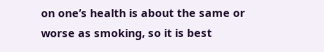on one’s health is about the same or worse as smoking, so it is best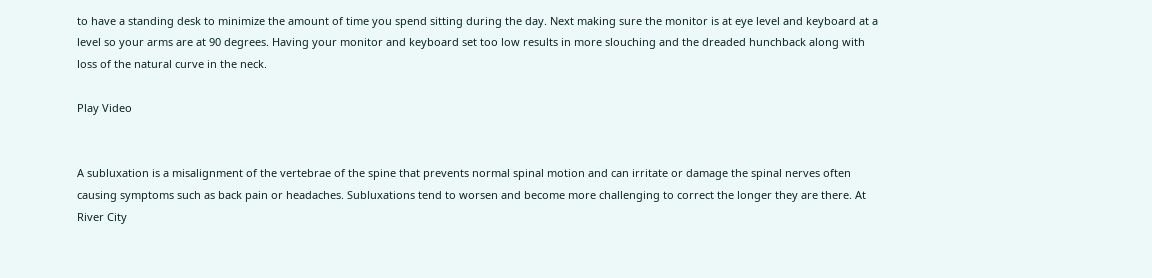to have a standing desk to minimize the amount of time you spend sitting during the day. Next making sure the monitor is at eye level and keyboard at a level so your arms are at 90 degrees. Having your monitor and keyboard set too low results in more slouching and the dreaded hunchback along with loss of the natural curve in the neck.

Play Video


A subluxation is a misalignment of the vertebrae of the spine that prevents normal spinal motion and can irritate or damage the spinal nerves often causing symptoms such as back pain or headaches. Subluxations tend to worsen and become more challenging to correct the longer they are there. At River City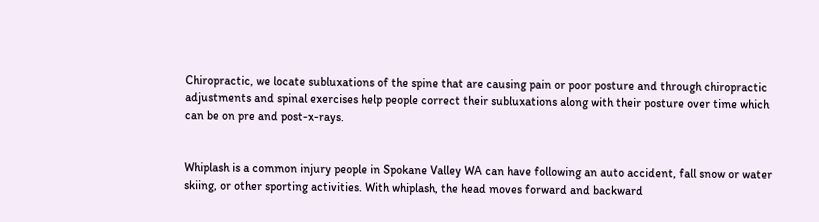Chiropractic, we locate subluxations of the spine that are causing pain or poor posture and through chiropractic adjustments and spinal exercises help people correct their subluxations along with their posture over time which can be on pre and post-x-rays.


Whiplash is a common injury people in Spokane Valley WA can have following an auto accident, fall snow or water skiing, or other sporting activities. With whiplash, the head moves forward and backward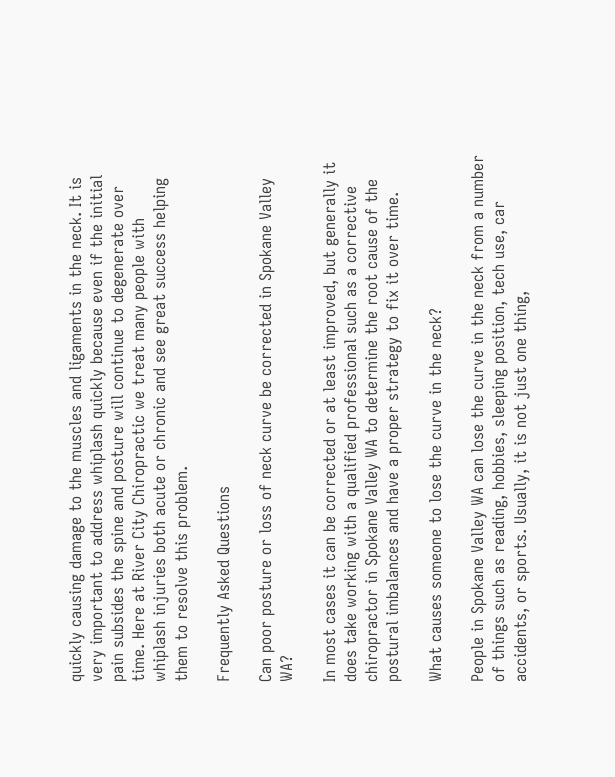quickly causing damage to the muscles and ligaments in the neck. It is very important to address whiplash quickly because even if the initial pain subsides the spine and posture will continue to degenerate over time. Here at River City Chiropractic we treat many people with whiplash injuries both acute or chronic and see great success helping them to resolve this problem.

Frequently Asked Questions

Can poor posture or loss of neck curve be corrected in Spokane Valley WA?

In most cases it can be corrected or at least improved, but generally it does take working with a qualified professional such as a corrective chiropractor in Spokane Valley WA to determine the root cause of the postural imbalances and have a proper strategy to fix it over time.

What causes someone to lose the curve in the neck?

People in Spokane Valley WA can lose the curve in the neck from a number of things such as reading, hobbies, sleeping position, tech use, car accidents, or sports. Usually, it is not just one thing,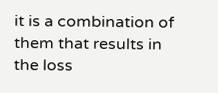it is a combination of them that results in the loss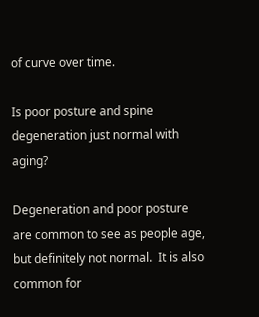of curve over time.

Is poor posture and spine degeneration just normal with aging?

Degeneration and poor posture are common to see as people age, but definitely not normal.  It is also common for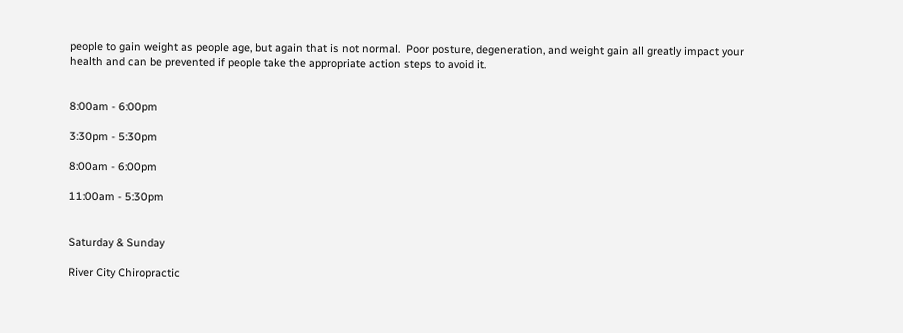people to gain weight as people age, but again that is not normal.  Poor posture, degeneration, and weight gain all greatly impact your health and can be prevented if people take the appropriate action steps to avoid it.


8:00am - 6:00pm

3:30pm - 5:30pm

8:00am - 6:00pm

11:00am - 5:30pm


Saturday & Sunday

River City Chiropractic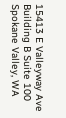15413 E Valleyway Ave Building B Suite 100
Spokane Valley, WA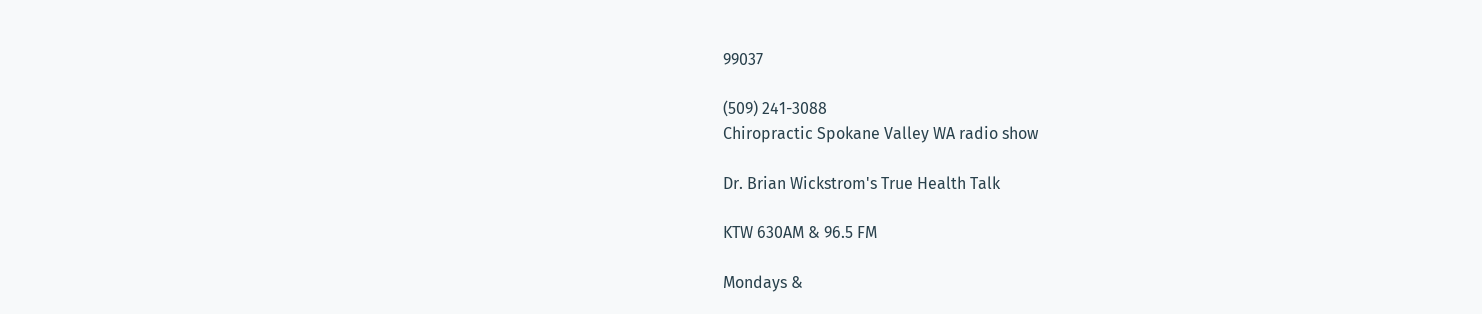99037

(509) 241-3088
Chiropractic Spokane Valley WA radio show

Dr. Brian Wickstrom's True Health Talk

KTW 630AM & 96.5 FM

Mondays &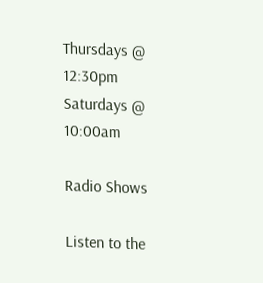Thursdays @ 12:30pm
Saturdays @ 10:00am

Radio Shows

Listen to the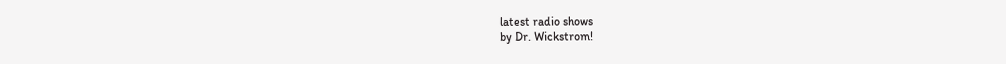latest radio shows
by Dr. Wickstrom!